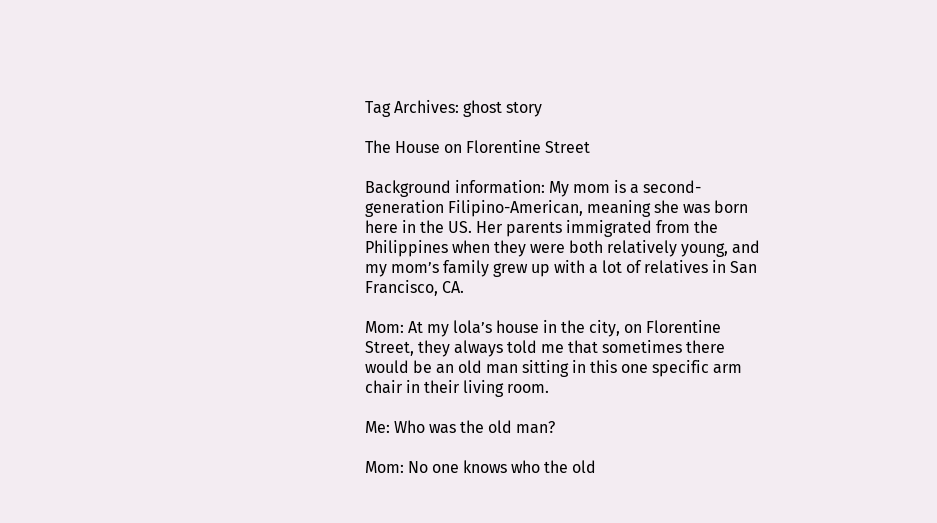Tag Archives: ghost story

The House on Florentine Street

Background information: My mom is a second-generation Filipino-American, meaning she was born here in the US. Her parents immigrated from the Philippines when they were both relatively young, and my mom’s family grew up with a lot of relatives in San Francisco, CA.

Mom: At my lola’s house in the city, on Florentine Street, they always told me that sometimes there would be an old man sitting in this one specific arm chair in their living room.

Me: Who was the old man?

Mom: No one knows who the old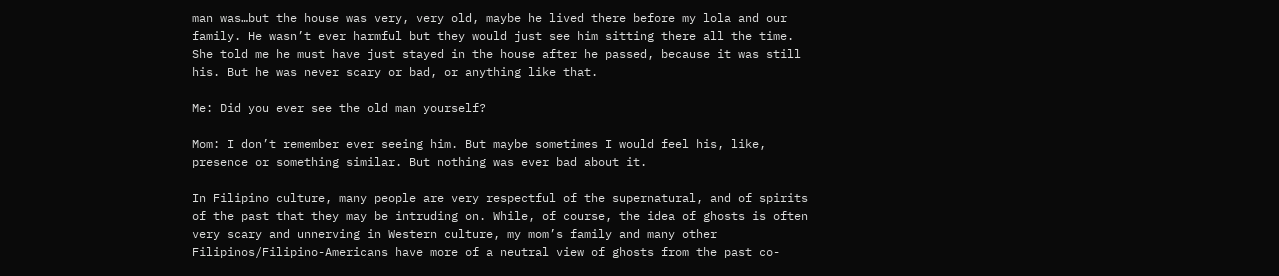man was…but the house was very, very old, maybe he lived there before my lola and our family. He wasn’t ever harmful but they would just see him sitting there all the time. She told me he must have just stayed in the house after he passed, because it was still his. But he was never scary or bad, or anything like that.

Me: Did you ever see the old man yourself?

Mom: I don’t remember ever seeing him. But maybe sometimes I would feel his, like, presence or something similar. But nothing was ever bad about it.

In Filipino culture, many people are very respectful of the supernatural, and of spirits of the past that they may be intruding on. While, of course, the idea of ghosts is often very scary and unnerving in Western culture, my mom’s family and many other Filipinos/Filipino-Americans have more of a neutral view of ghosts from the past co-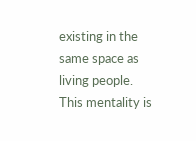existing in the same space as living people. This mentality is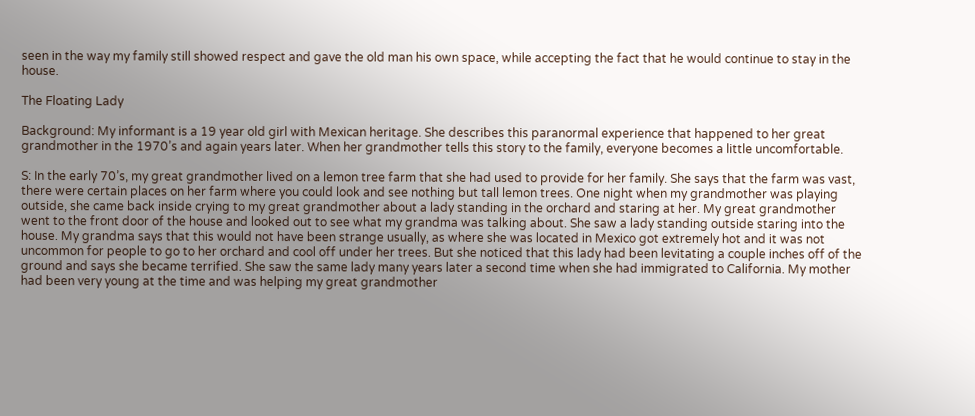seen in the way my family still showed respect and gave the old man his own space, while accepting the fact that he would continue to stay in the house.

The Floating Lady

Background: My informant is a 19 year old girl with Mexican heritage. She describes this paranormal experience that happened to her great grandmother in the 1970’s and again years later. When her grandmother tells this story to the family, everyone becomes a little uncomfortable.

S: In the early 70’s, my great grandmother lived on a lemon tree farm that she had used to provide for her family. She says that the farm was vast, there were certain places on her farm where you could look and see nothing but tall lemon trees. One night when my grandmother was playing outside, she came back inside crying to my great grandmother about a lady standing in the orchard and staring at her. My great grandmother went to the front door of the house and looked out to see what my grandma was talking about. She saw a lady standing outside staring into the house. My grandma says that this would not have been strange usually, as where she was located in Mexico got extremely hot and it was not uncommon for people to go to her orchard and cool off under her trees. But she noticed that this lady had been levitating a couple inches off of the ground and says she became terrified. She saw the same lady many years later a second time when she had immigrated to California. My mother had been very young at the time and was helping my great grandmother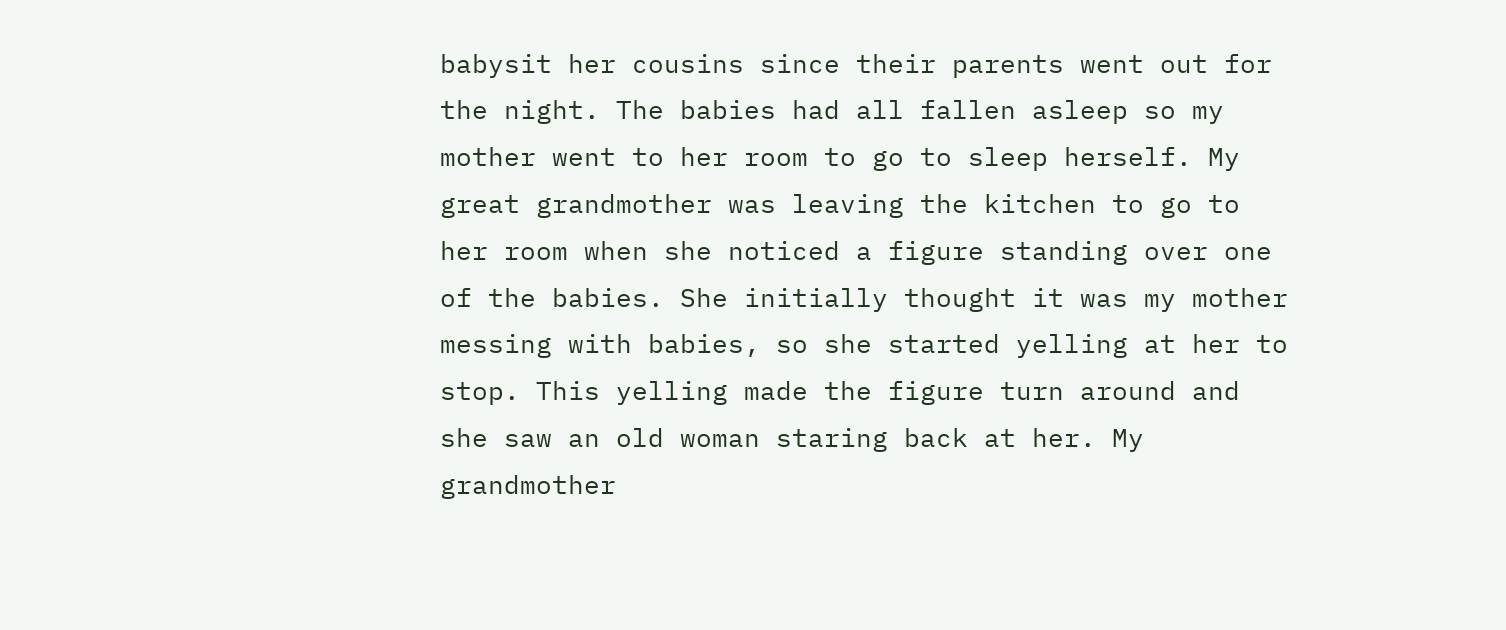babysit her cousins since their parents went out for the night. The babies had all fallen asleep so my mother went to her room to go to sleep herself. My great grandmother was leaving the kitchen to go to her room when she noticed a figure standing over one of the babies. She initially thought it was my mother messing with babies, so she started yelling at her to stop. This yelling made the figure turn around and she saw an old woman staring back at her. My grandmother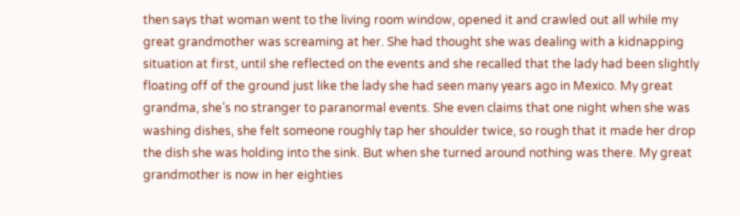then says that woman went to the living room window, opened it and crawled out all while my great grandmother was screaming at her. She had thought she was dealing with a kidnapping situation at first, until she reflected on the events and she recalled that the lady had been slightly floating off of the ground just like the lady she had seen many years ago in Mexico. My great grandma, she’s no stranger to paranormal events. She even claims that one night when she was washing dishes, she felt someone roughly tap her shoulder twice, so rough that it made her drop the dish she was holding into the sink. But when she turned around nothing was there. My great grandmother is now in her eighties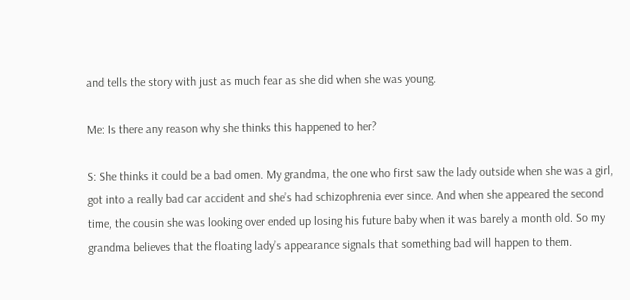and tells the story with just as much fear as she did when she was young.

Me: Is there any reason why she thinks this happened to her?

S: She thinks it could be a bad omen. My grandma, the one who first saw the lady outside when she was a girl, got into a really bad car accident and she’s had schizophrenia ever since. And when she appeared the second time, the cousin she was looking over ended up losing his future baby when it was barely a month old. So my grandma believes that the floating lady’s appearance signals that something bad will happen to them.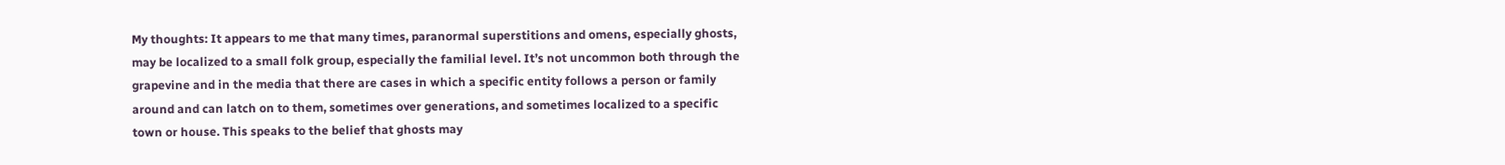My thoughts: It appears to me that many times, paranormal superstitions and omens, especially ghosts, may be localized to a small folk group, especially the familial level. It’s not uncommon both through the grapevine and in the media that there are cases in which a specific entity follows a person or family around and can latch on to them, sometimes over generations, and sometimes localized to a specific town or house. This speaks to the belief that ghosts may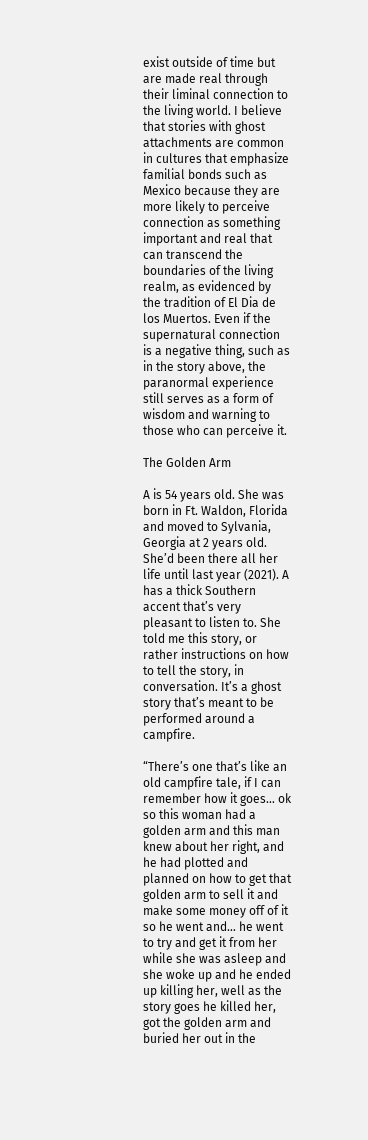exist outside of time but are made real through their liminal connection to the living world. I believe that stories with ghost attachments are common in cultures that emphasize familial bonds such as Mexico because they are more likely to perceive connection as something important and real that can transcend the boundaries of the living realm, as evidenced by the tradition of El Dia de los Muertos. Even if the supernatural connection is a negative thing, such as in the story above, the paranormal experience still serves as a form of wisdom and warning to those who can perceive it.

The Golden Arm

A is 54 years old. She was born in Ft. Waldon, Florida and moved to Sylvania, Georgia at 2 years old. She’d been there all her life until last year (2021). A has a thick Southern accent that’s very pleasant to listen to. She told me this story, or rather instructions on how to tell the story, in conversation. It’s a ghost story that’s meant to be performed around a campfire.

“There’s one that’s like an old campfire tale, if I can remember how it goes… ok so this woman had a golden arm and this man knew about her right, and he had plotted and planned on how to get that golden arm to sell it and make some money off of it so he went and… he went to try and get it from her while she was asleep and she woke up and he ended up killing her, well as the story goes he killed her, got the golden arm and buried her out in the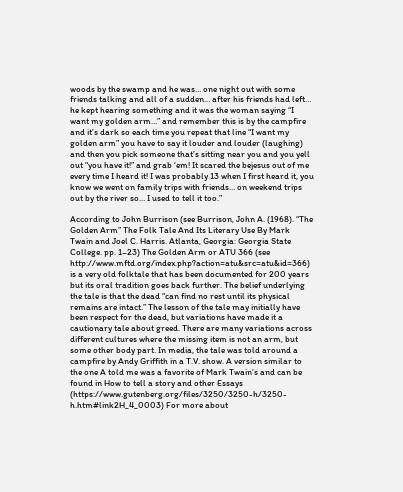woods by the swamp and he was… one night out with some friends talking and all of a sudden… after his friends had left… he kept hearing something and it was the woman saying “I want my golden arm…” and remember this is by the campfire and it’s dark so each time you repeat that line “I want my golden arm” you have to say it louder and louder (laughing) and then you pick someone that’s sitting near you and you yell out “you have it!” and grab ‘em! It scared the bejesus out of me every time I heard it! I was probably 13 when I first heard it, you know we went on family trips with friends… on weekend trips out by the river so… I used to tell it too.”

According to John Burrison (see Burrison, John A. (1968). “The Golden Arm” The Folk Tale And Its Literary Use By Mark Twain and Joel C. Harris. Atlanta, Georgia: Georgia State College. pp. 1–23) The Golden Arm or ATU 366 (see http://www.mftd.org/index.php?action=atu&src=atu&id=366) is a very old folktale that has been documented for 200 years but its oral tradition goes back further. The belief underlying the tale is that the dead “can find no rest until its physical remains are intact.” The lesson of the tale may initially have been respect for the dead, but variations have made it a cautionary tale about greed. There are many variations across different cultures where the missing item is not an arm, but some other body part. In media, the tale was told around a campfire by Andy Griffith in a T.V. show. A version similar to the one A told me was a favorite of Mark Twain’s and can be found in How to tell a story and other Essays (https://www.gutenberg.org/files/3250/3250-h/3250-h.htm#link2H_4_0003) For more about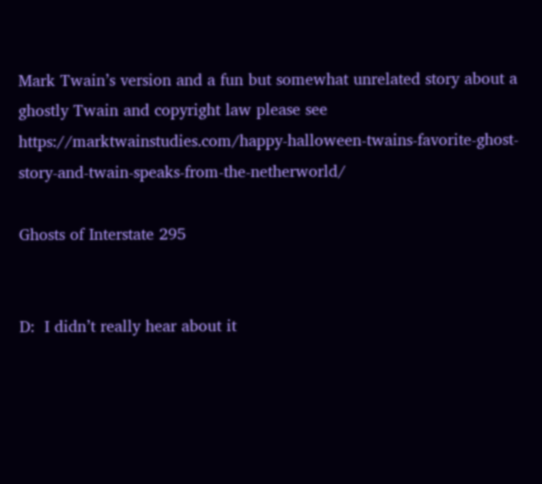Mark Twain’s version and a fun but somewhat unrelated story about a ghostly Twain and copyright law please see https://marktwainstudies.com/happy-halloween-twains-favorite-ghost-story-and-twain-speaks-from-the-netherworld/

Ghosts of Interstate 295


D:  I didn’t really hear about it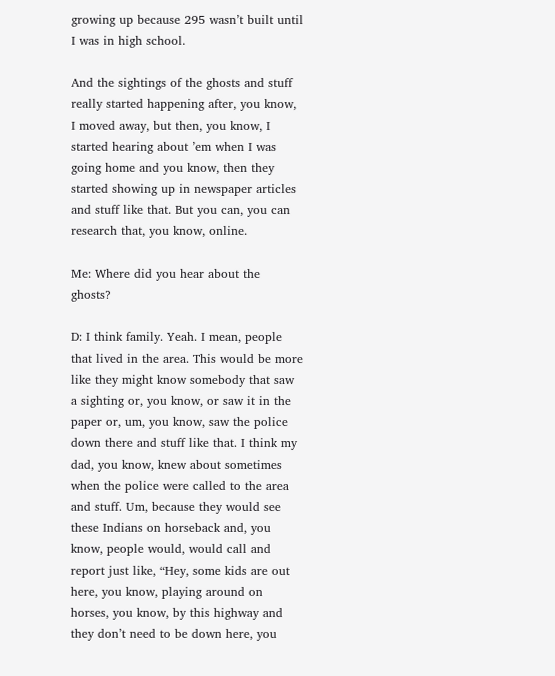growing up because 295 wasn’t built until I was in high school.

And the sightings of the ghosts and stuff really started happening after, you know, I moved away, but then, you know, I started hearing about ’em when I was going home and you know, then they started showing up in newspaper articles and stuff like that. But you can, you can research that, you know, online.

Me: Where did you hear about the ghosts?

D: I think family. Yeah. I mean, people that lived in the area. This would be more like they might know somebody that saw a sighting or, you know, or saw it in the paper or, um, you know, saw the police down there and stuff like that. I think my dad, you know, knew about sometimes when the police were called to the area and stuff. Um, because they would see these Indians on horseback and, you know, people would, would call and report just like, “Hey, some kids are out here, you know, playing around on horses, you know, by this highway and they don’t need to be down here, you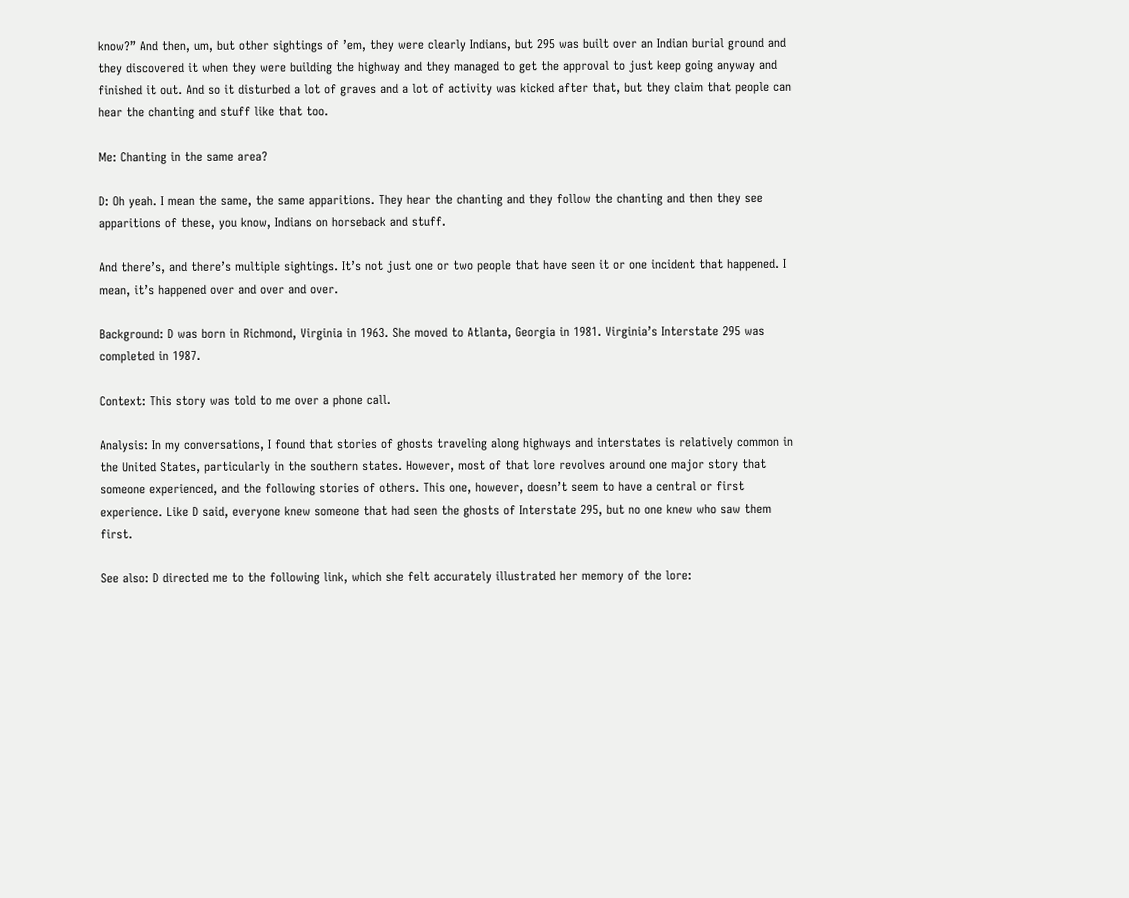know?” And then, um, but other sightings of ’em, they were clearly Indians, but 295 was built over an Indian burial ground and they discovered it when they were building the highway and they managed to get the approval to just keep going anyway and finished it out. And so it disturbed a lot of graves and a lot of activity was kicked after that, but they claim that people can hear the chanting and stuff like that too.

Me: Chanting in the same area?

D: Oh yeah. I mean the same, the same apparitions. They hear the chanting and they follow the chanting and then they see apparitions of these, you know, Indians on horseback and stuff.

And there’s, and there’s multiple sightings. It’s not just one or two people that have seen it or one incident that happened. I mean, it’s happened over and over and over.

Background: D was born in Richmond, Virginia in 1963. She moved to Atlanta, Georgia in 1981. Virginia’s Interstate 295 was completed in 1987.

Context: This story was told to me over a phone call.

Analysis: In my conversations, I found that stories of ghosts traveling along highways and interstates is relatively common in the United States, particularly in the southern states. However, most of that lore revolves around one major story that someone experienced, and the following stories of others. This one, however, doesn’t seem to have a central or first experience. Like D said, everyone knew someone that had seen the ghosts of Interstate 295, but no one knew who saw them first.

See also: D directed me to the following link, which she felt accurately illustrated her memory of the lore: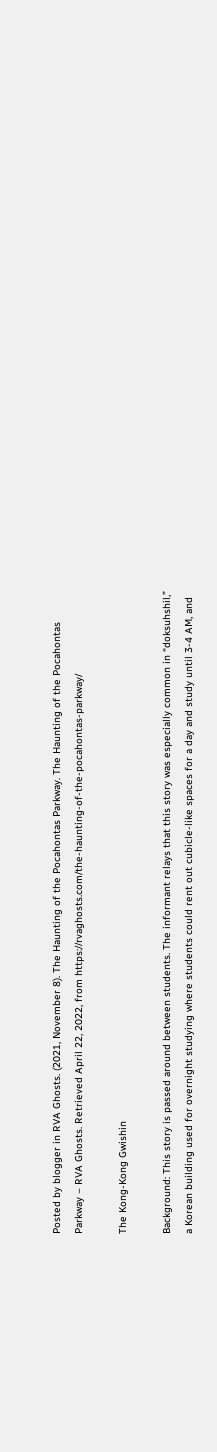Posted by blogger in RVA Ghosts. (2021, November 8). The Haunting of the Pocahontas Parkway. The Haunting of the Pocahontas Parkway – RVA Ghosts. Retrieved April 22, 2022, from https://rvaghosts.com/the-haunting-of-the-pocahontas-parkway/

The Kong-Kong Gwishin

Background: This story is passed around between students. The informant relays that this story was especially common in “doksuhshil,” a Korean building used for overnight studying where students could rent out cubicle-like spaces for a day and study until 3-4 AM, and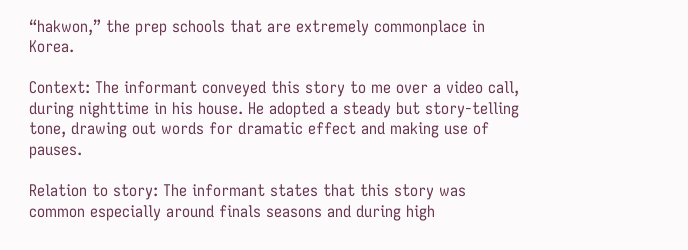“hakwon,” the prep schools that are extremely commonplace in Korea.

Context: The informant conveyed this story to me over a video call, during nighttime in his house. He adopted a steady but story-telling tone, drawing out words for dramatic effect and making use of pauses.

Relation to story: The informant states that this story was common especially around finals seasons and during high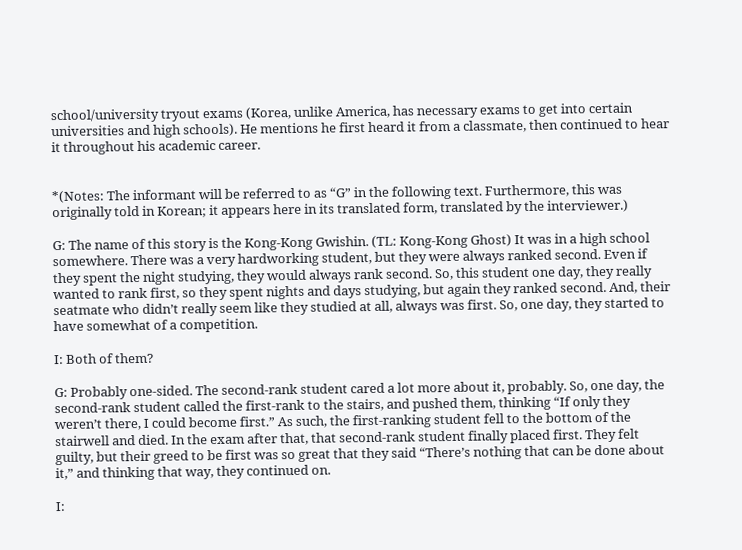school/university tryout exams (Korea, unlike America, has necessary exams to get into certain universities and high schools). He mentions he first heard it from a classmate, then continued to hear it throughout his academic career.


*(Notes: The informant will be referred to as “G” in the following text. Furthermore, this was originally told in Korean; it appears here in its translated form, translated by the interviewer.)

G: The name of this story is the Kong-Kong Gwishin. (TL: Kong-Kong Ghost) It was in a high school somewhere. There was a very hardworking student, but they were always ranked second. Even if they spent the night studying, they would always rank second. So, this student one day, they really wanted to rank first, so they spent nights and days studying, but again they ranked second. And, their seatmate who didn’t really seem like they studied at all, always was first. So, one day, they started to have somewhat of a competition.

I: Both of them?

G: Probably one-sided. The second-rank student cared a lot more about it, probably. So, one day, the second-rank student called the first-rank to the stairs, and pushed them, thinking “If only they weren’t there, I could become first.” As such, the first-ranking student fell to the bottom of the stairwell and died. In the exam after that, that second-rank student finally placed first. They felt guilty, but their greed to be first was so great that they said “There’s nothing that can be done about it,” and thinking that way, they continued on.

I: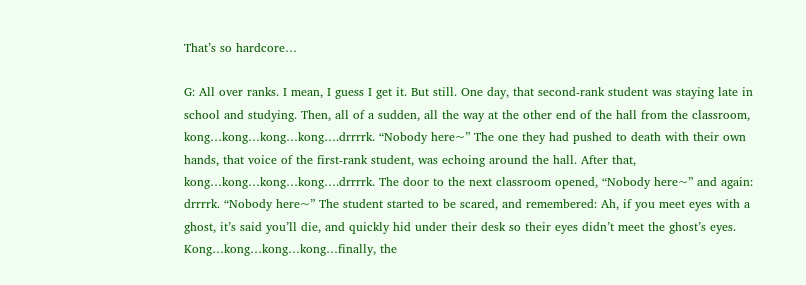That’s so hardcore…

G: All over ranks. I mean, I guess I get it. But still. One day, that second-rank student was staying late in school and studying. Then, all of a sudden, all the way at the other end of the hall from the classroom, kong…kong…kong…kong….drrrrk. “Nobody here~” The one they had pushed to death with their own hands, that voice of the first-rank student, was echoing around the hall. After that, kong…kong…kong…kong….drrrrk. The door to the next classroom opened, “Nobody here~” and again: drrrrk. “Nobody here~” The student started to be scared, and remembered: Ah, if you meet eyes with a ghost, it’s said you’ll die, and quickly hid under their desk so their eyes didn’t meet the ghost’s eyes. Kong…kong…kong…kong…finally, the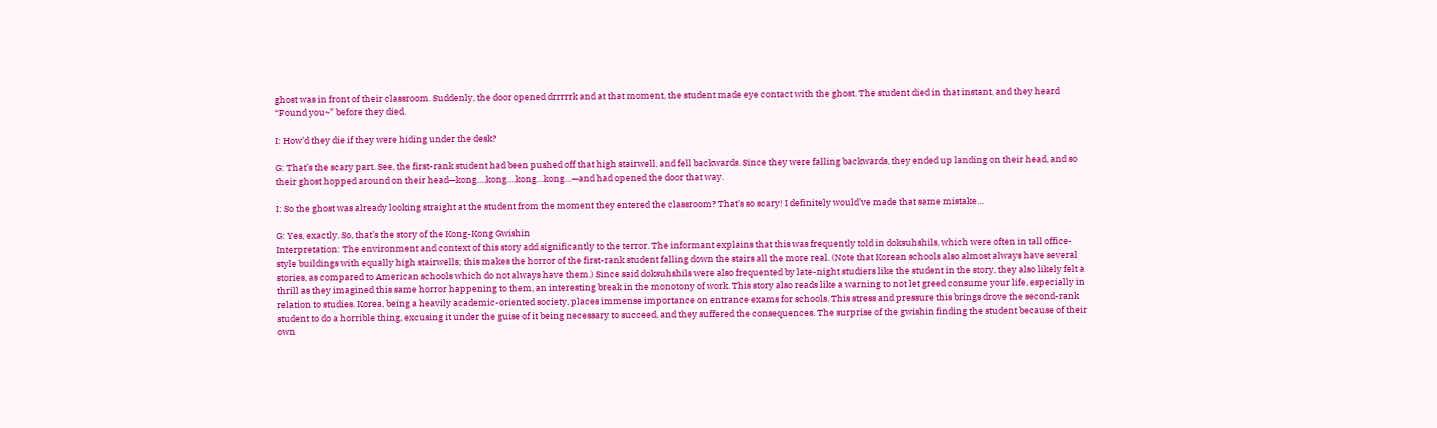ghost was in front of their classroom. Suddenly, the door opened drrrrrk and at that moment, the student made eye contact with the ghost. The student died in that instant, and they heard “Found you~” before they died.

I: How’d they die if they were hiding under the desk?

G: That’s the scary part. See, the first-rank student had been pushed off that high stairwell, and fell backwards. Since they were falling backwards, they ended up landing on their head, and so their ghost hopped around on their head—kong….kong….kong…kong…—and had opened the door that way.

I: So the ghost was already looking straight at the student from the moment they entered the classroom? That’s so scary! I definitely would’ve made that same mistake…

G: Yes, exactly. So, that’s the story of the Kong-Kong Gwishin
Interpretation: The environment and context of this story add significantly to the terror. The informant explains that this was frequently told in doksuhshils, which were often in tall office-style buildings with equally high stairwells; this makes the horror of the first-rank student falling down the stairs all the more real. (Note that Korean schools also almost always have several stories, as compared to American schools which do not always have them.) Since said doksuhshils were also frequented by late-night studiers like the student in the story, they also likely felt a thrill as they imagined this same horror happening to them, an interesting break in the monotony of work. This story also reads like a warning to not let greed consume your life, especially in relation to studies. Korea, being a heavily academic-oriented society, places immense importance on entrance exams for schools. This stress and pressure this brings drove the second-rank student to do a horrible thing, excusing it under the guise of it being necessary to succeed, and they suffered the consequences. The surprise of the gwishin finding the student because of their own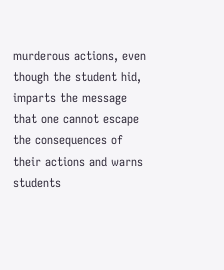murderous actions, even though the student hid, imparts the message that one cannot escape the consequences of their actions and warns students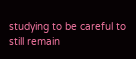studying to be careful to still remain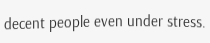decent people even under stress.